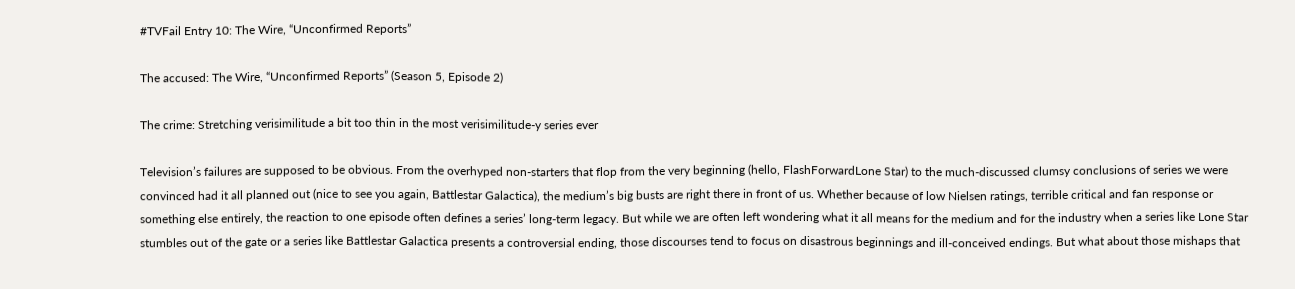#TVFail Entry 10: The Wire, “Unconfirmed Reports”

The accused: The Wire, “Unconfirmed Reports” (Season 5, Episode 2)

The crime: Stretching verisimilitude a bit too thin in the most verisimilitude-y series ever

Television’s failures are supposed to be obvious. From the overhyped non-starters that flop from the very beginning (hello, FlashForwardLone Star) to the much-discussed clumsy conclusions of series we were convinced had it all planned out (nice to see you again, Battlestar Galactica), the medium’s big busts are right there in front of us. Whether because of low Nielsen ratings, terrible critical and fan response or something else entirely, the reaction to one episode often defines a series’ long-term legacy. But while we are often left wondering what it all means for the medium and for the industry when a series like Lone Star stumbles out of the gate or a series like Battlestar Galactica presents a controversial ending, those discourses tend to focus on disastrous beginnings and ill-conceived endings. But what about those mishaps that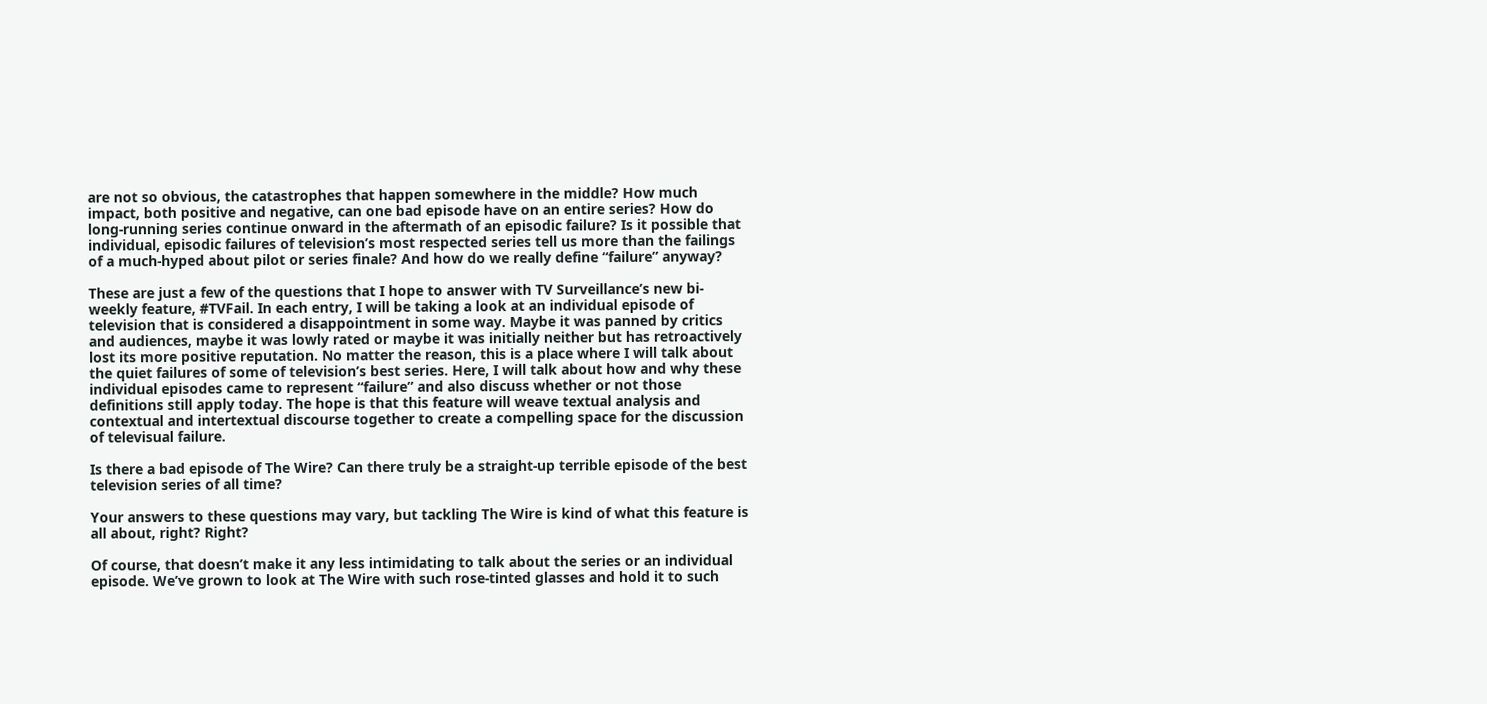are not so obvious, the catastrophes that happen somewhere in the middle? How much impact, both positive and negative, can one bad episode have on an entire series? How do long-running series continue onward in the aftermath of an episodic failure? Is it possible that individual, episodic failures of television’s most respected series tell us more than the failings of a much-hyped about pilot or series finale? And how do we really define “failure” anyway?

These are just a few of the questions that I hope to answer with TV Surveillance’s new bi-weekly feature, #TVFail. In each entry, I will be taking a look at an individual episode of television that is considered a disappointment in some way. Maybe it was panned by critics and audiences, maybe it was lowly rated or maybe it was initially neither but has retroactively lost its more positive reputation. No matter the reason, this is a place where I will talk about the quiet failures of some of television’s best series. Here, I will talk about how and why these individual episodes came to represent “failure” and also discuss whether or not those definitions still apply today. The hope is that this feature will weave textual analysis and contextual and intertextual discourse together to create a compelling space for the discussion of televisual failure.

Is there a bad episode of The Wire? Can there truly be a straight-up terrible episode of the best television series of all time?

Your answers to these questions may vary, but tackling The Wire is kind of what this feature is all about, right? Right?

Of course, that doesn’t make it any less intimidating to talk about the series or an individual episode. We’ve grown to look at The Wire with such rose-tinted glasses and hold it to such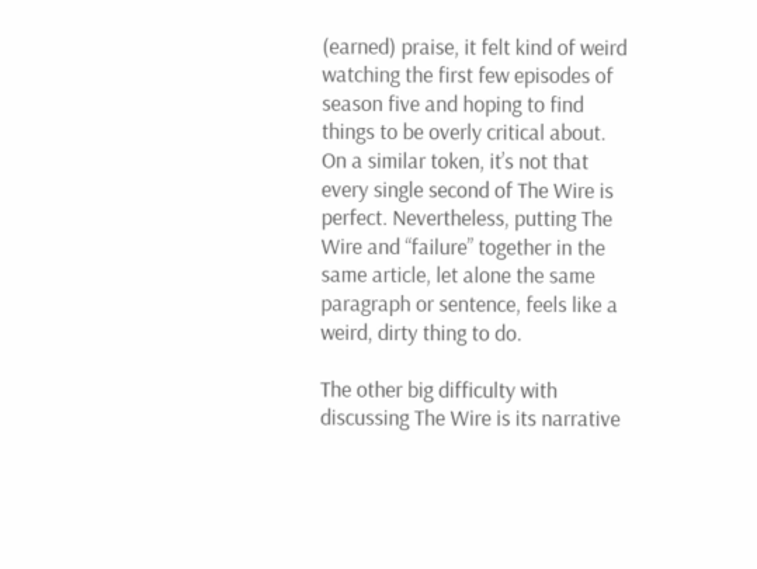(earned) praise, it felt kind of weird watching the first few episodes of season five and hoping to find things to be overly critical about. On a similar token, it’s not that every single second of The Wire is perfect. Nevertheless, putting The Wire and “failure” together in the same article, let alone the same paragraph or sentence, feels like a weird, dirty thing to do.

The other big difficulty with discussing The Wire is its narrative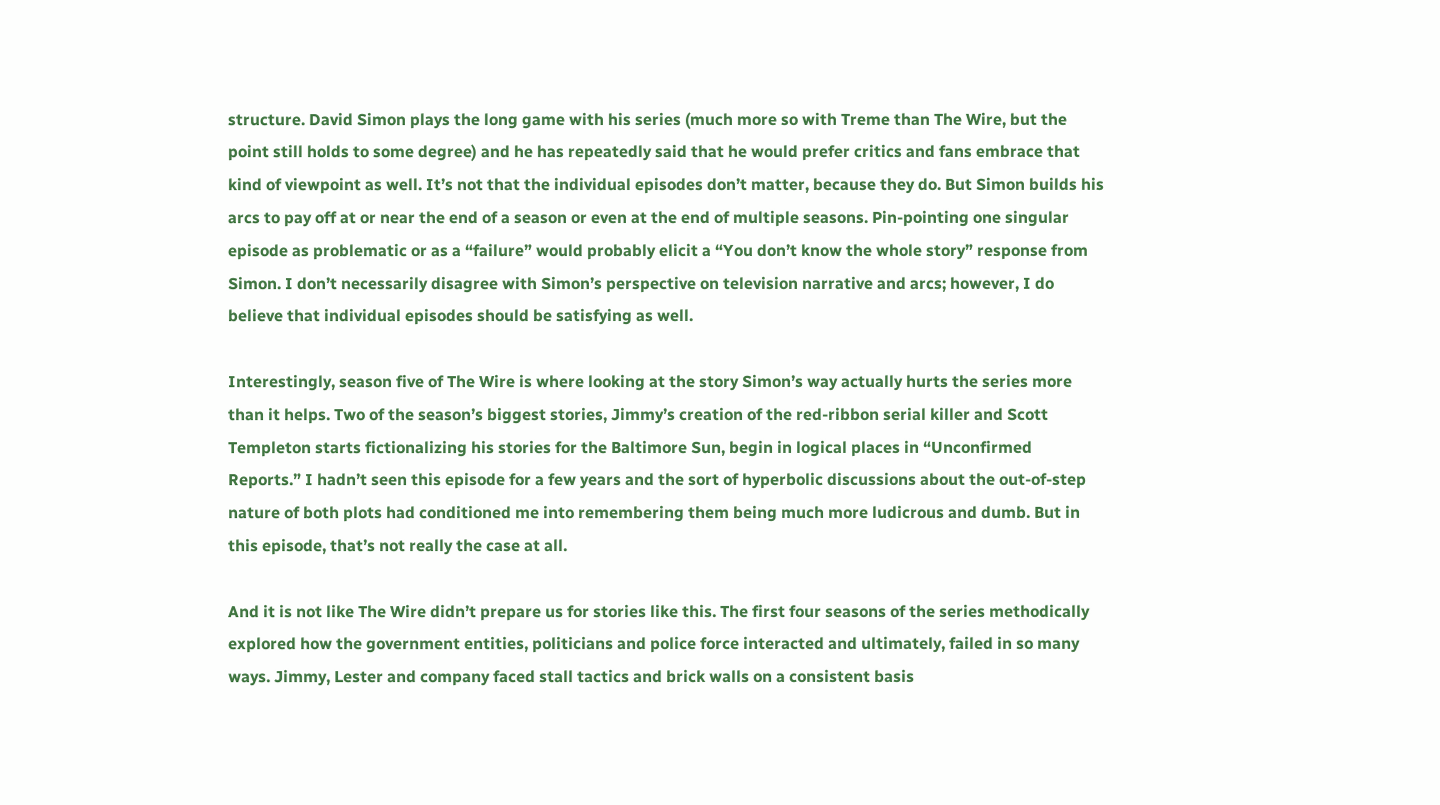structure. David Simon plays the long game with his series (much more so with Treme than The Wire, but the point still holds to some degree) and he has repeatedly said that he would prefer critics and fans embrace that kind of viewpoint as well. It’s not that the individual episodes don’t matter, because they do. But Simon builds his arcs to pay off at or near the end of a season or even at the end of multiple seasons. Pin-pointing one singular episode as problematic or as a “failure” would probably elicit a “You don’t know the whole story” response from Simon. I don’t necessarily disagree with Simon’s perspective on television narrative and arcs; however, I do believe that individual episodes should be satisfying as well.

Interestingly, season five of The Wire is where looking at the story Simon’s way actually hurts the series more than it helps. Two of the season’s biggest stories, Jimmy’s creation of the red-ribbon serial killer and Scott Templeton starts fictionalizing his stories for the Baltimore Sun, begin in logical places in “Unconfirmed Reports.” I hadn’t seen this episode for a few years and the sort of hyperbolic discussions about the out-of-step nature of both plots had conditioned me into remembering them being much more ludicrous and dumb. But in this episode, that’s not really the case at all.

And it is not like The Wire didn’t prepare us for stories like this. The first four seasons of the series methodically explored how the government entities, politicians and police force interacted and ultimately, failed in so many ways. Jimmy, Lester and company faced stall tactics and brick walls on a consistent basis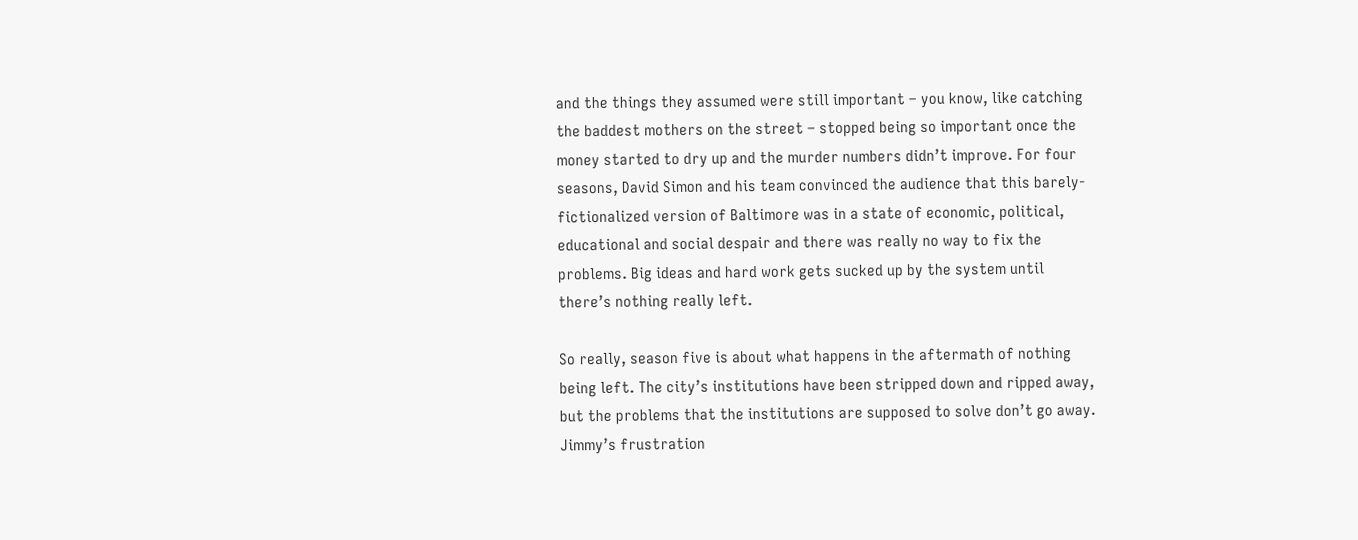and the things they assumed were still important – you know, like catching the baddest mothers on the street – stopped being so important once the money started to dry up and the murder numbers didn’t improve. For four seasons, David Simon and his team convinced the audience that this barely-fictionalized version of Baltimore was in a state of economic, political, educational and social despair and there was really no way to fix the problems. Big ideas and hard work gets sucked up by the system until there’s nothing really left.

So really, season five is about what happens in the aftermath of nothing being left. The city’s institutions have been stripped down and ripped away, but the problems that the institutions are supposed to solve don’t go away. Jimmy’s frustration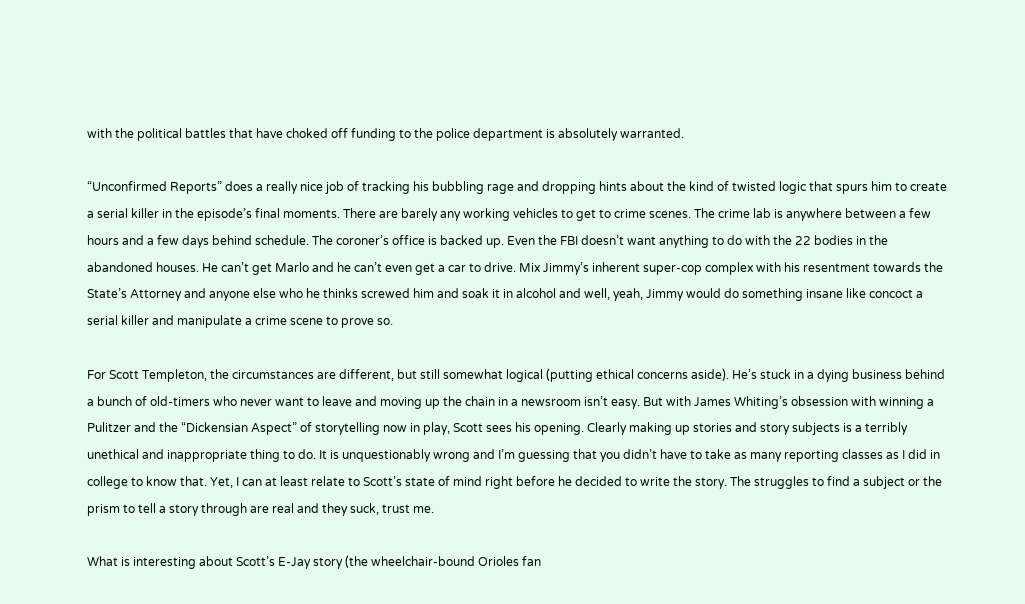with the political battles that have choked off funding to the police department is absolutely warranted.

“Unconfirmed Reports” does a really nice job of tracking his bubbling rage and dropping hints about the kind of twisted logic that spurs him to create a serial killer in the episode’s final moments. There are barely any working vehicles to get to crime scenes. The crime lab is anywhere between a few hours and a few days behind schedule. The coroner’s office is backed up. Even the FBI doesn’t want anything to do with the 22 bodies in the abandoned houses. He can’t get Marlo and he can’t even get a car to drive. Mix Jimmy’s inherent super-cop complex with his resentment towards the State’s Attorney and anyone else who he thinks screwed him and soak it in alcohol and well, yeah, Jimmy would do something insane like concoct a serial killer and manipulate a crime scene to prove so.

For Scott Templeton, the circumstances are different, but still somewhat logical (putting ethical concerns aside). He’s stuck in a dying business behind a bunch of old-timers who never want to leave and moving up the chain in a newsroom isn’t easy. But with James Whiting’s obsession with winning a Pulitzer and the “Dickensian Aspect” of storytelling now in play, Scott sees his opening. Clearly making up stories and story subjects is a terribly unethical and inappropriate thing to do. It is unquestionably wrong and I’m guessing that you didn’t have to take as many reporting classes as I did in college to know that. Yet, I can at least relate to Scott’s state of mind right before he decided to write the story. The struggles to find a subject or the prism to tell a story through are real and they suck, trust me.

What is interesting about Scott’s E-Jay story (the wheelchair-bound Orioles fan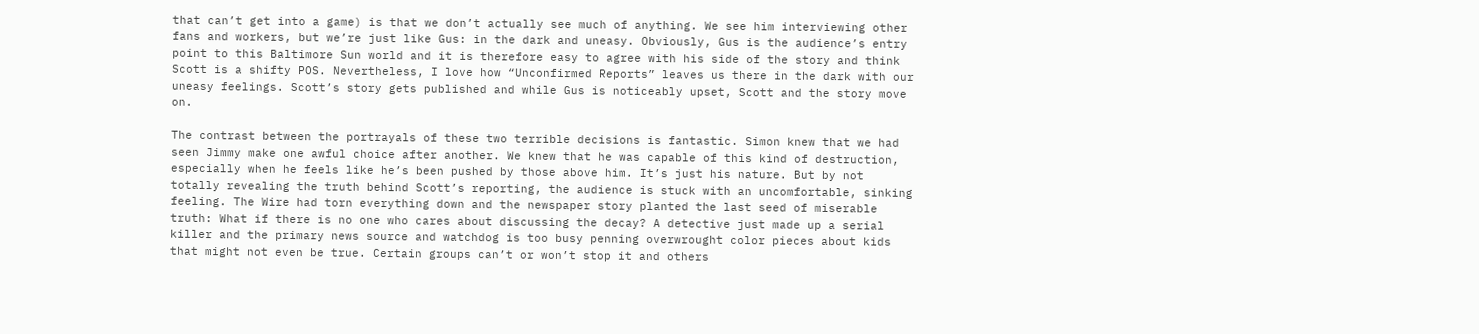that can’t get into a game) is that we don’t actually see much of anything. We see him interviewing other fans and workers, but we’re just like Gus: in the dark and uneasy. Obviously, Gus is the audience’s entry point to this Baltimore Sun world and it is therefore easy to agree with his side of the story and think Scott is a shifty POS. Nevertheless, I love how “Unconfirmed Reports” leaves us there in the dark with our uneasy feelings. Scott’s story gets published and while Gus is noticeably upset, Scott and the story move on.

The contrast between the portrayals of these two terrible decisions is fantastic. Simon knew that we had seen Jimmy make one awful choice after another. We knew that he was capable of this kind of destruction, especially when he feels like he’s been pushed by those above him. It’s just his nature. But by not totally revealing the truth behind Scott’s reporting, the audience is stuck with an uncomfortable, sinking feeling. The Wire had torn everything down and the newspaper story planted the last seed of miserable truth: What if there is no one who cares about discussing the decay? A detective just made up a serial killer and the primary news source and watchdog is too busy penning overwrought color pieces about kids that might not even be true. Certain groups can’t or won’t stop it and others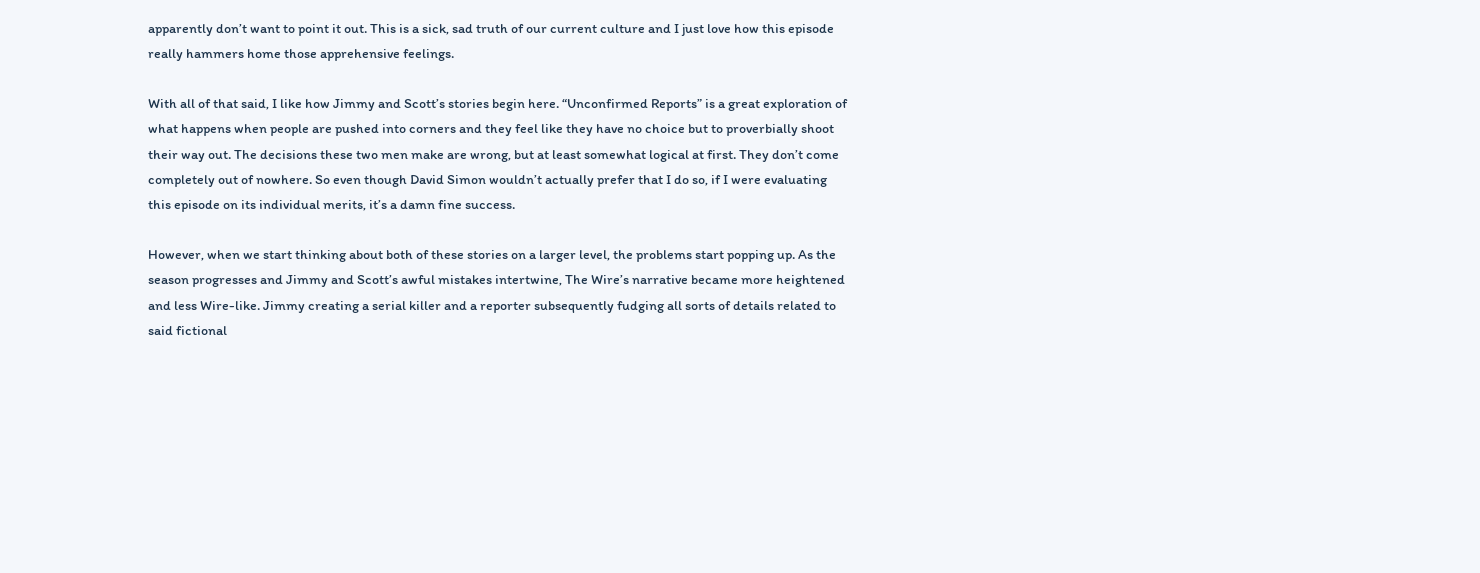apparently don’t want to point it out. This is a sick, sad truth of our current culture and I just love how this episode really hammers home those apprehensive feelings.

With all of that said, I like how Jimmy and Scott’s stories begin here. “Unconfirmed Reports” is a great exploration of what happens when people are pushed into corners and they feel like they have no choice but to proverbially shoot their way out. The decisions these two men make are wrong, but at least somewhat logical at first. They don’t come completely out of nowhere. So even though David Simon wouldn’t actually prefer that I do so, if I were evaluating this episode on its individual merits, it’s a damn fine success.

However, when we start thinking about both of these stories on a larger level, the problems start popping up. As the season progresses and Jimmy and Scott’s awful mistakes intertwine, The Wire’s narrative became more heightened and less Wire-like. Jimmy creating a serial killer and a reporter subsequently fudging all sorts of details related to said fictional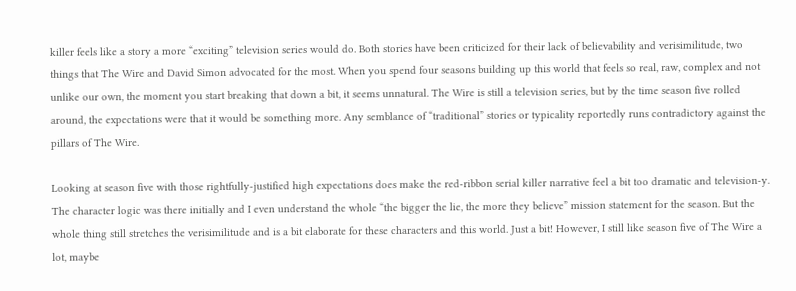killer feels like a story a more “exciting” television series would do. Both stories have been criticized for their lack of believability and verisimilitude, two things that The Wire and David Simon advocated for the most. When you spend four seasons building up this world that feels so real, raw, complex and not unlike our own, the moment you start breaking that down a bit, it seems unnatural. The Wire is still a television series, but by the time season five rolled around, the expectations were that it would be something more. Any semblance of “traditional” stories or typicality reportedly runs contradictory against the pillars of The Wire.

Looking at season five with those rightfully-justified high expectations does make the red-ribbon serial killer narrative feel a bit too dramatic and television-y. The character logic was there initially and I even understand the whole “the bigger the lie, the more they believe” mission statement for the season. But the whole thing still stretches the verisimilitude and is a bit elaborate for these characters and this world. Just a bit! However, I still like season five of The Wire a lot, maybe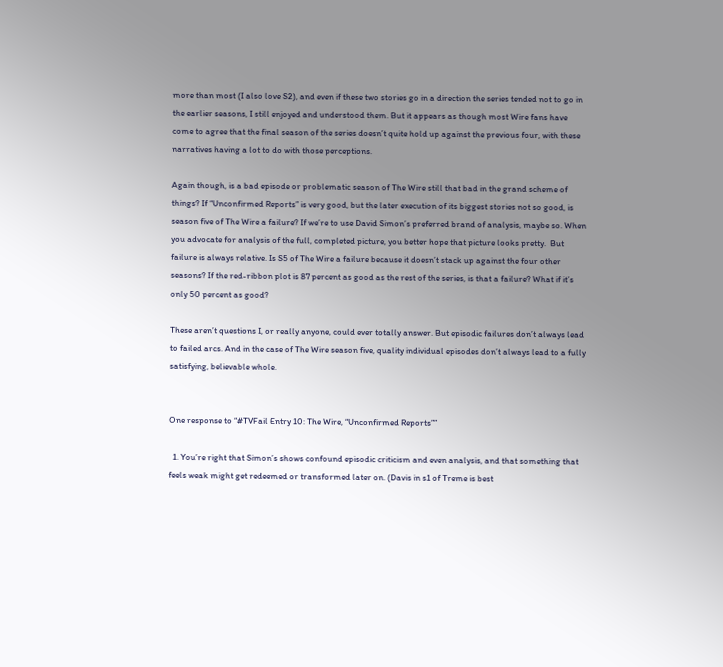more than most (I also love S2), and even if these two stories go in a direction the series tended not to go in the earlier seasons, I still enjoyed and understood them. But it appears as though most Wire fans have come to agree that the final season of the series doesn’t quite hold up against the previous four, with these narratives having a lot to do with those perceptions.

Again though, is a bad episode or problematic season of The Wire still that bad in the grand scheme of things? If “Unconfirmed Reports” is very good, but the later execution of its biggest stories not so good, is season five of The Wire a failure? If we’re to use David Simon’s preferred brand of analysis, maybe so. When you advocate for analysis of the full, completed picture, you better hope that picture looks pretty.  But failure is always relative. Is S5 of The Wire a failure because it doesn’t stack up against the four other seasons? If the red-ribbon plot is 87 percent as good as the rest of the series, is that a failure? What if it’s only 50 percent as good?

These aren’t questions I, or really anyone, could ever totally answer. But episodic failures don’t always lead to failed arcs. And in the case of The Wire season five, quality individual episodes don’t always lead to a fully satisfying, believable whole.


One response to “#TVFail Entry 10: The Wire, “Unconfirmed Reports””

  1. You’re right that Simon’s shows confound episodic criticism and even analysis, and that something that feels weak might get redeemed or transformed later on. (Davis in s1 of Treme is best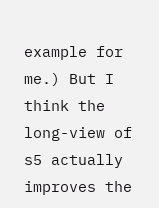example for me.) But I think the long-view of s5 actually improves the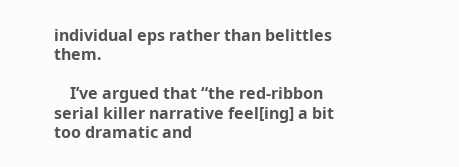individual eps rather than belittles them.

    I’ve argued that “the red-ribbon serial killer narrative feel[ing] a bit too dramatic and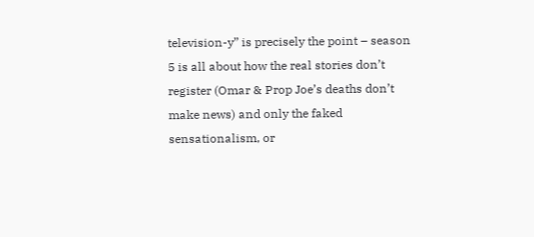television-y” is precisely the point – season 5 is all about how the real stories don’t register (Omar & Prop Joe’s deaths don’t make news) and only the faked sensationalism, or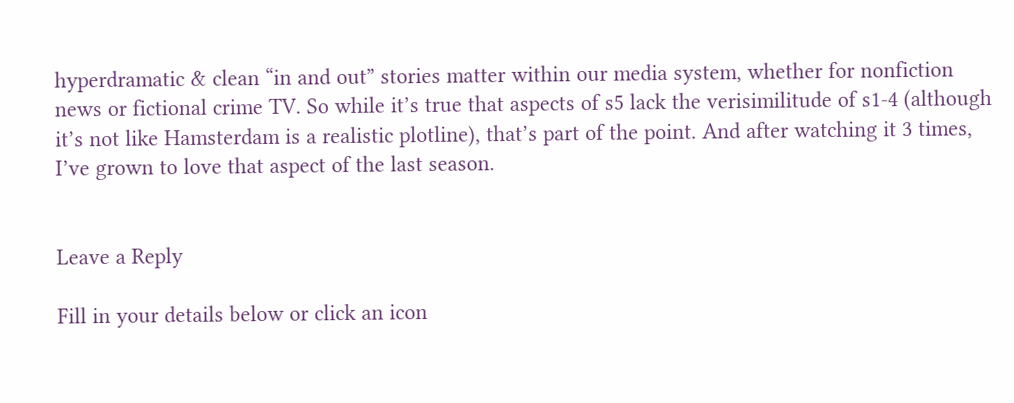hyperdramatic & clean “in and out” stories matter within our media system, whether for nonfiction news or fictional crime TV. So while it’s true that aspects of s5 lack the verisimilitude of s1-4 (although it’s not like Hamsterdam is a realistic plotline), that’s part of the point. And after watching it 3 times, I’ve grown to love that aspect of the last season.


Leave a Reply

Fill in your details below or click an icon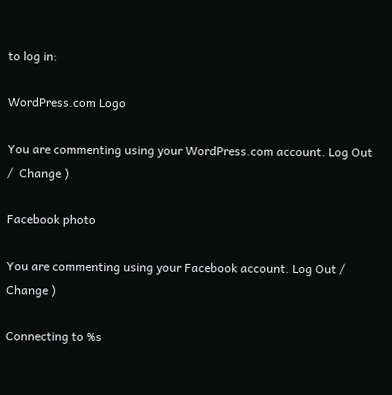to log in:

WordPress.com Logo

You are commenting using your WordPress.com account. Log Out /  Change )

Facebook photo

You are commenting using your Facebook account. Log Out /  Change )

Connecting to %s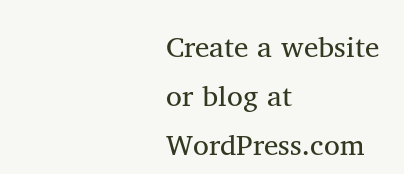Create a website or blog at WordPress.com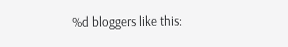%d bloggers like this: